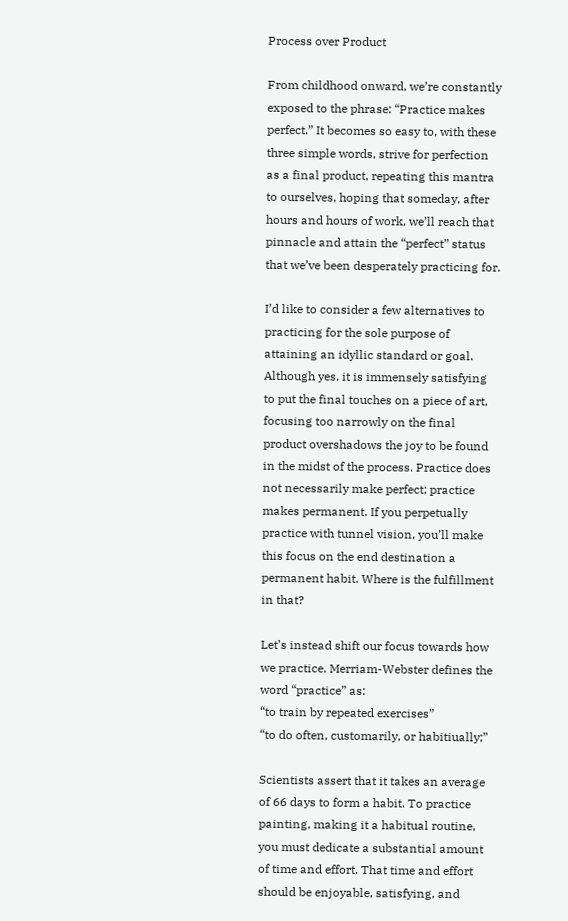Process over Product

From childhood onward, we’re constantly exposed to the phrase: “Practice makes perfect.” It becomes so easy to, with these three simple words, strive for perfection as a final product, repeating this mantra to ourselves, hoping that someday, after hours and hours of work, we’ll reach that pinnacle and attain the “perfect” status that we’ve been desperately practicing for.

I’d like to consider a few alternatives to practicing for the sole purpose of attaining an idyllic standard or goal. Although yes, it is immensely satisfying to put the final touches on a piece of art, focusing too narrowly on the final product overshadows the joy to be found in the midst of the process. Practice does not necessarily make perfect; practice makes permanent. If you perpetually practice with tunnel vision, you’ll make this focus on the end destination a permanent habit. Where is the fulfillment in that?

Let’s instead shift our focus towards how we practice. Merriam-Webster defines the word “practice” as:
“to train by repeated exercises”
“to do often, customarily, or habitiually;”

Scientists assert that it takes an average of 66 days to form a habit. To practice painting, making it a habitual routine, you must dedicate a substantial amount of time and effort. That time and effort should be enjoyable, satisfying, and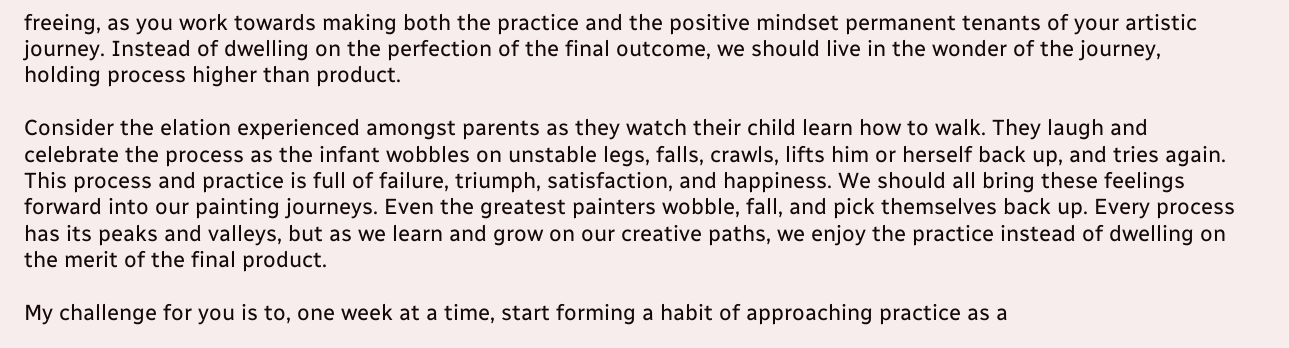freeing, as you work towards making both the practice and the positive mindset permanent tenants of your artistic journey. Instead of dwelling on the perfection of the final outcome, we should live in the wonder of the journey, holding process higher than product.

Consider the elation experienced amongst parents as they watch their child learn how to walk. They laugh and celebrate the process as the infant wobbles on unstable legs, falls, crawls, lifts him or herself back up, and tries again. This process and practice is full of failure, triumph, satisfaction, and happiness. We should all bring these feelings forward into our painting journeys. Even the greatest painters wobble, fall, and pick themselves back up. Every process has its peaks and valleys, but as we learn and grow on our creative paths, we enjoy the practice instead of dwelling on the merit of the final product.

My challenge for you is to, one week at a time, start forming a habit of approaching practice as a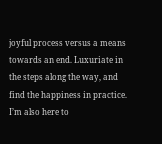joyful process versus a means towards an end. Luxuriate in the steps along the way, and find the happiness in practice. I’m also here to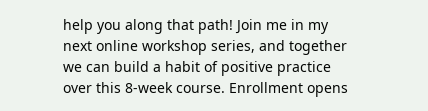help you along that path! Join me in my next online workshop series, and together we can build a habit of positive practice over this 8-week course. Enrollment opens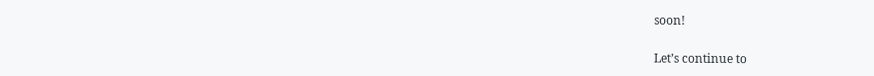soon!

Let’s continue to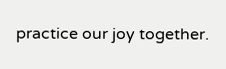practice our joy together.